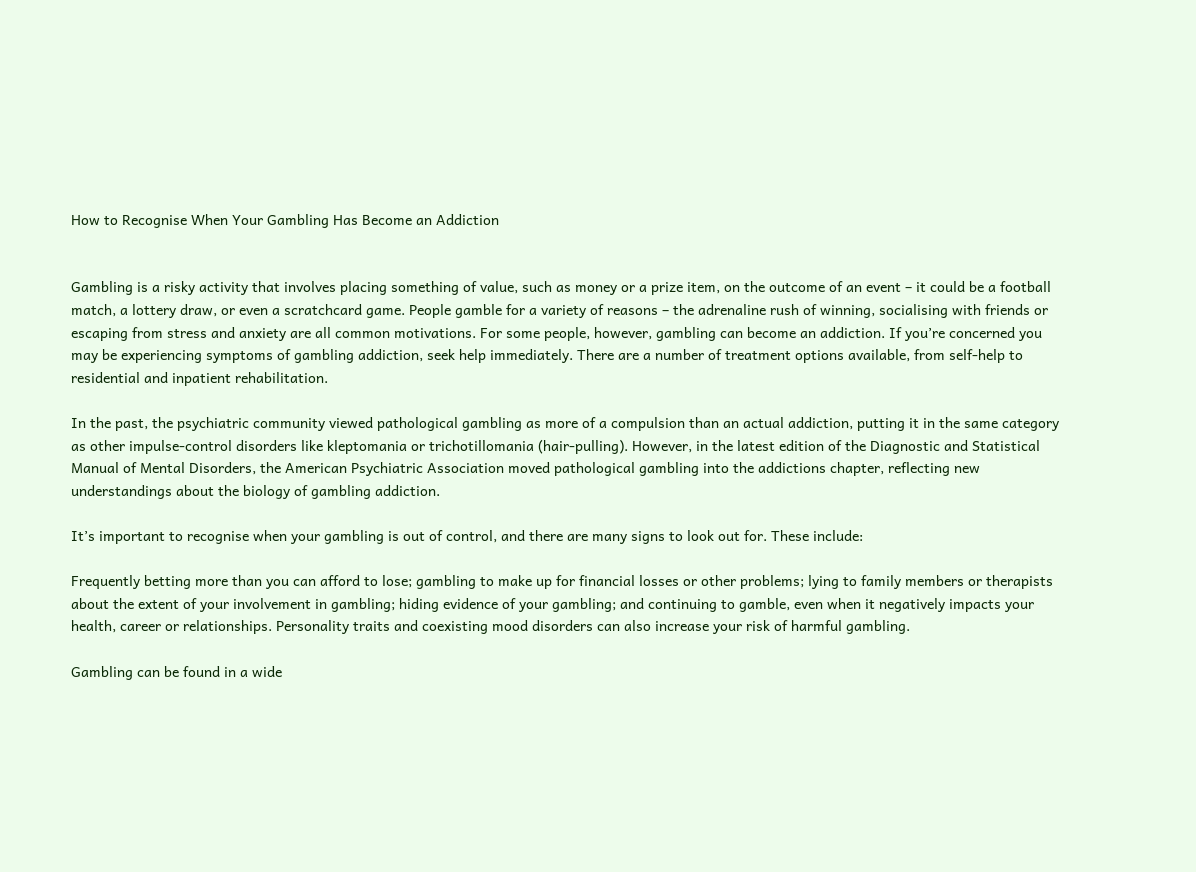How to Recognise When Your Gambling Has Become an Addiction


Gambling is a risky activity that involves placing something of value, such as money or a prize item, on the outcome of an event – it could be a football match, a lottery draw, or even a scratchcard game. People gamble for a variety of reasons – the adrenaline rush of winning, socialising with friends or escaping from stress and anxiety are all common motivations. For some people, however, gambling can become an addiction. If you’re concerned you may be experiencing symptoms of gambling addiction, seek help immediately. There are a number of treatment options available, from self-help to residential and inpatient rehabilitation.

In the past, the psychiatric community viewed pathological gambling as more of a compulsion than an actual addiction, putting it in the same category as other impulse-control disorders like kleptomania or trichotillomania (hair-pulling). However, in the latest edition of the Diagnostic and Statistical Manual of Mental Disorders, the American Psychiatric Association moved pathological gambling into the addictions chapter, reflecting new understandings about the biology of gambling addiction.

It’s important to recognise when your gambling is out of control, and there are many signs to look out for. These include:

Frequently betting more than you can afford to lose; gambling to make up for financial losses or other problems; lying to family members or therapists about the extent of your involvement in gambling; hiding evidence of your gambling; and continuing to gamble, even when it negatively impacts your health, career or relationships. Personality traits and coexisting mood disorders can also increase your risk of harmful gambling.

Gambling can be found in a wide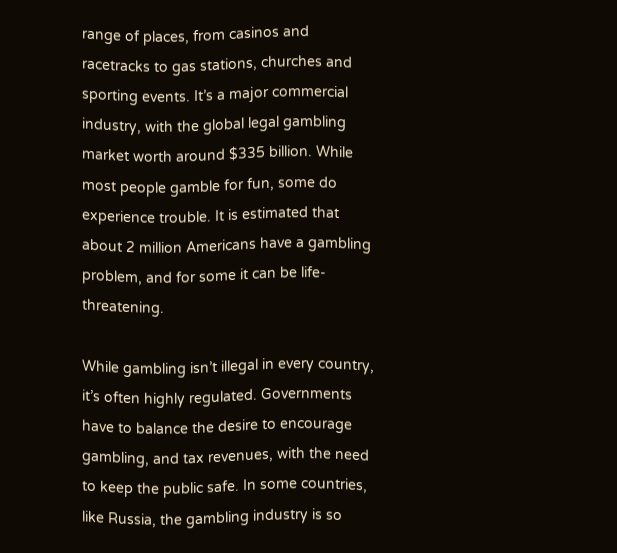range of places, from casinos and racetracks to gas stations, churches and sporting events. It’s a major commercial industry, with the global legal gambling market worth around $335 billion. While most people gamble for fun, some do experience trouble. It is estimated that about 2 million Americans have a gambling problem, and for some it can be life-threatening.

While gambling isn’t illegal in every country, it’s often highly regulated. Governments have to balance the desire to encourage gambling, and tax revenues, with the need to keep the public safe. In some countries, like Russia, the gambling industry is so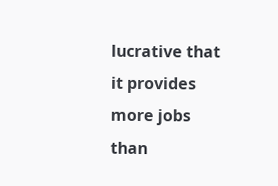lucrative that it provides more jobs than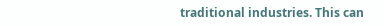traditional industries. This can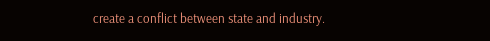create a conflict between state and industry.